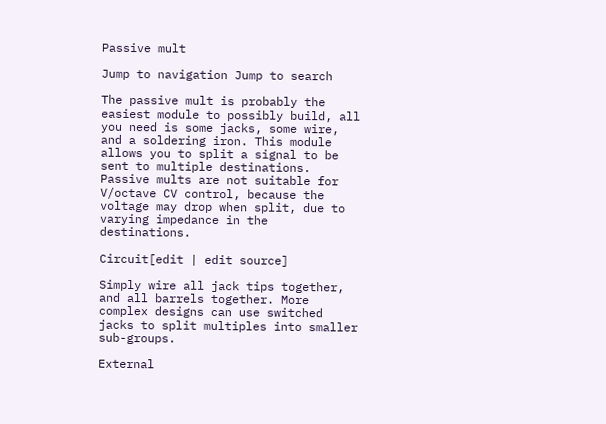Passive mult

Jump to navigation Jump to search

The passive mult is probably the easiest module to possibly build, all you need is some jacks, some wire, and a soldering iron. This module allows you to split a signal to be sent to multiple destinations. Passive mults are not suitable for V/octave CV control, because the voltage may drop when split, due to varying impedance in the destinations.

Circuit[edit | edit source]

Simply wire all jack tips together, and all barrels together. More complex designs can use switched jacks to split multiples into smaller sub-groups.

External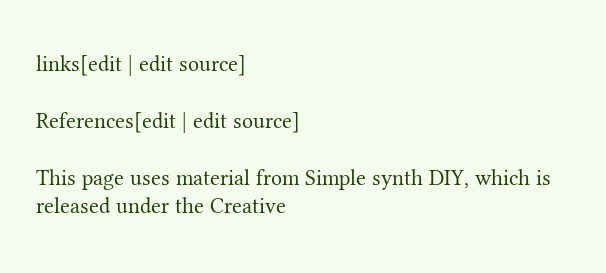links[edit | edit source]

References[edit | edit source]

This page uses material from Simple synth DIY, which is released under the Creative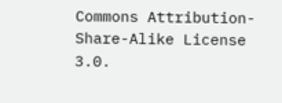Commons Attribution-Share-Alike License 3.0.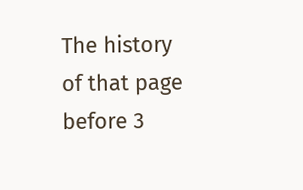The history of that page before 3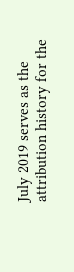July 2019 serves as the attribution history for the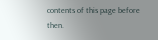contents of this page before then.